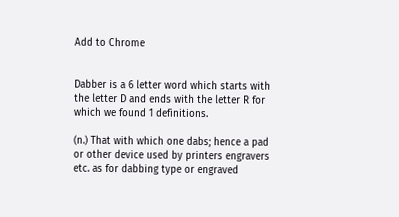Add to Chrome


Dabber is a 6 letter word which starts with the letter D and ends with the letter R for which we found 1 definitions.

(n.) That with which one dabs; hence a pad or other device used by printers engravers etc. as for dabbing type or engraved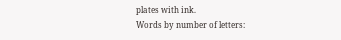plates with ink.
Words by number of letters: